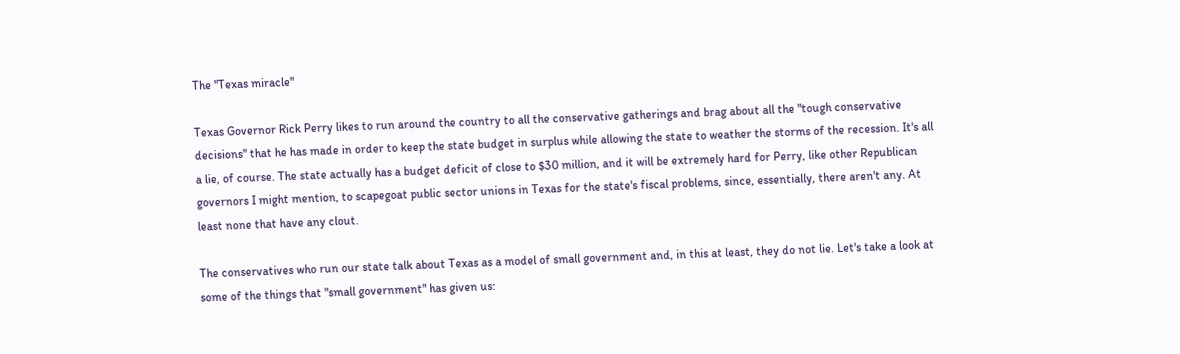The "Texas miracle"

Texas Governor Rick Perry likes to run around the country to all the conservative gatherings and brag about all the "tough conservative decisions" that he has made in order to keep the state budget in surplus while allowing the state to weather the storms of the recession. It's all a lie, of course. The state actually has a budget deficit of close to $30 million, and it will be extremely hard for Perry, like other Republican governors I might mention, to scapegoat public sector unions in Texas for the state's fiscal problems, since, essentially, there aren't any. At least none that have any clout.

The conservatives who run our state talk about Texas as a model of small government and, in this at least, they do not lie. Let's take a look at some of the things that "small government" has given us: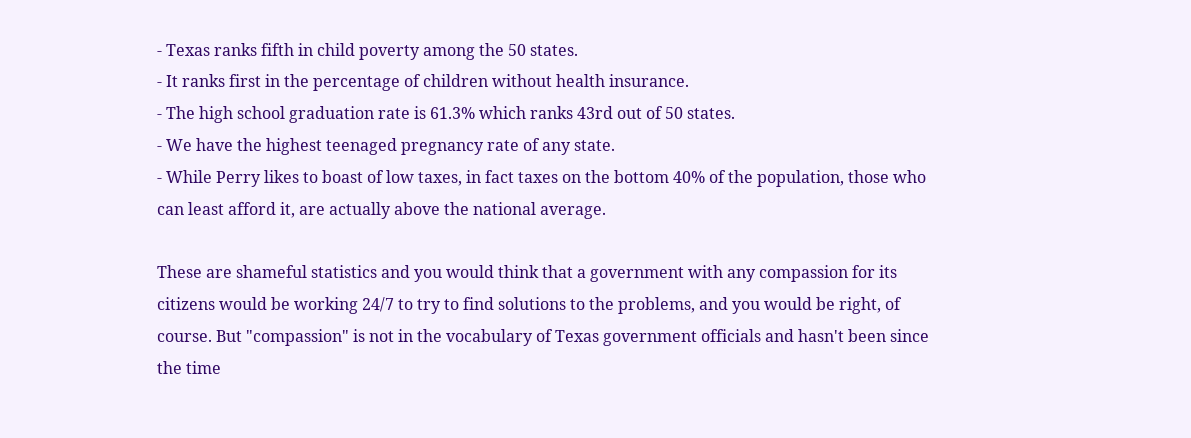- Texas ranks fifth in child poverty among the 50 states.
- It ranks first in the percentage of children without health insurance.
- The high school graduation rate is 61.3% which ranks 43rd out of 50 states.
- We have the highest teenaged pregnancy rate of any state.
- While Perry likes to boast of low taxes, in fact taxes on the bottom 40% of the population, those who can least afford it, are actually above the national average.

These are shameful statistics and you would think that a government with any compassion for its citizens would be working 24/7 to try to find solutions to the problems, and you would be right, of course. But "compassion" is not in the vocabulary of Texas government officials and hasn't been since the time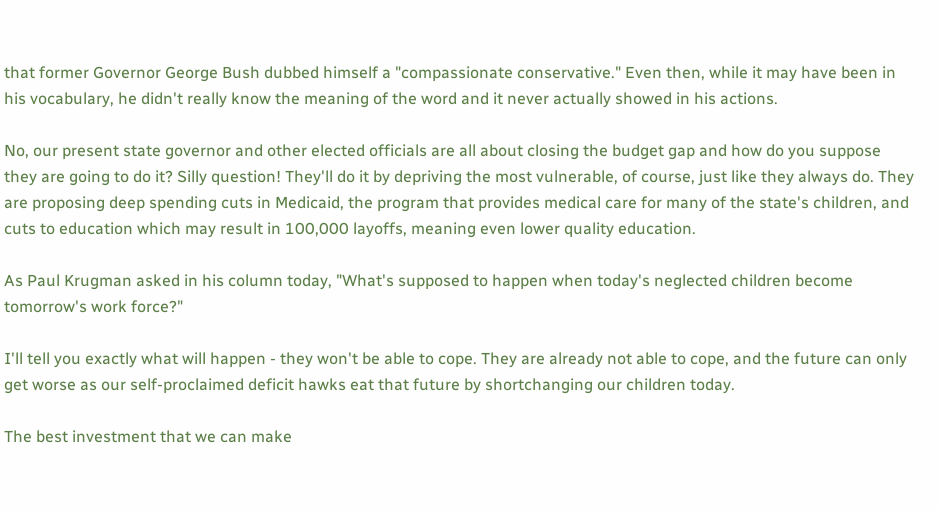that former Governor George Bush dubbed himself a "compassionate conservative." Even then, while it may have been in his vocabulary, he didn't really know the meaning of the word and it never actually showed in his actions.

No, our present state governor and other elected officials are all about closing the budget gap and how do you suppose they are going to do it? Silly question! They'll do it by depriving the most vulnerable, of course, just like they always do. They are proposing deep spending cuts in Medicaid, the program that provides medical care for many of the state's children, and cuts to education which may result in 100,000 layoffs, meaning even lower quality education.

As Paul Krugman asked in his column today, "What's supposed to happen when today's neglected children become tomorrow's work force?"

I'll tell you exactly what will happen - they won't be able to cope. They are already not able to cope, and the future can only get worse as our self-proclaimed deficit hawks eat that future by shortchanging our children today.

The best investment that we can make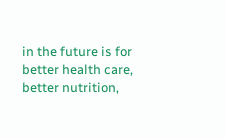in the future is for better health care, better nutrition,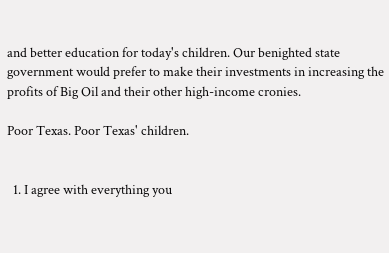and better education for today's children. Our benighted state government would prefer to make their investments in increasing the profits of Big Oil and their other high-income cronies.

Poor Texas. Poor Texas' children.


  1. I agree with everything you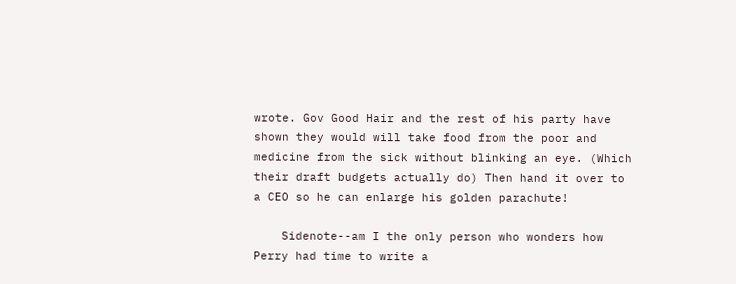wrote. Gov Good Hair and the rest of his party have shown they would will take food from the poor and medicine from the sick without blinking an eye. (Which their draft budgets actually do) Then hand it over to a CEO so he can enlarge his golden parachute!

    Sidenote--am I the only person who wonders how Perry had time to write a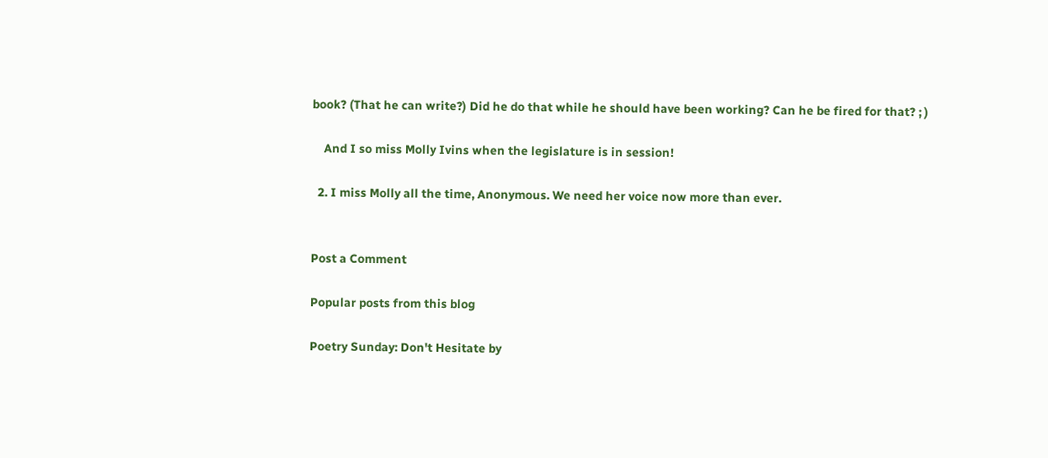book? (That he can write?) Did he do that while he should have been working? Can he be fired for that? ; )

    And I so miss Molly Ivins when the legislature is in session!

  2. I miss Molly all the time, Anonymous. We need her voice now more than ever.


Post a Comment

Popular posts from this blog

Poetry Sunday: Don't Hesitate by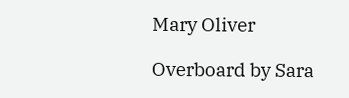Mary Oliver

Overboard by Sara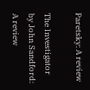Paretsky: A review

The Investigator by John Sandford: A review